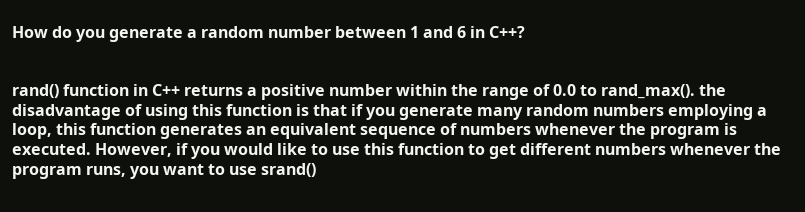How do you generate a random number between 1 and 6 in C++?


rand() function in C++ returns a positive number within the range of 0.0 to rand_max(). the disadvantage of using this function is that if you generate many random numbers employing a loop, this function generates an equivalent sequence of numbers whenever the program is executed. However, if you would like to use this function to get different numbers whenever the program runs, you want to use srand()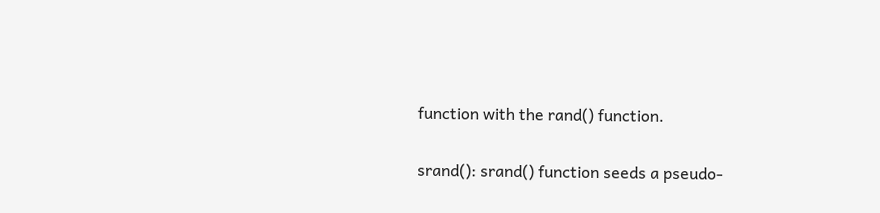function with the rand() function.

srand(): srand() function seeds a pseudo-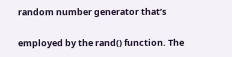random number generator that’s

employed by the rand() function. The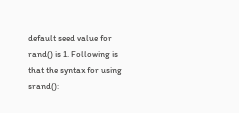default seed value for rand() is 1. Following is that the syntax for using srand():